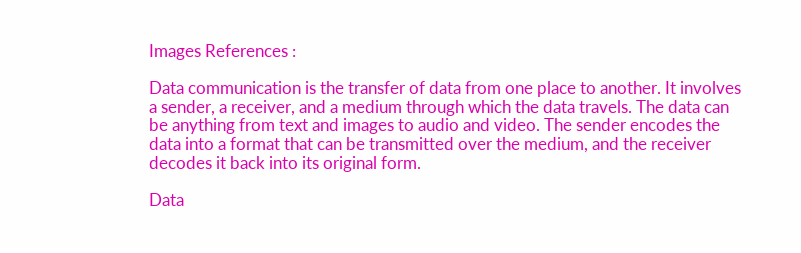Images References :

Data communication is the transfer of data from one place to another. It involves a sender, a receiver, and a medium through which the data travels. The data can be anything from text and images to audio and video. The sender encodes the data into a format that can be transmitted over the medium, and the receiver decodes it back into its original form.

Data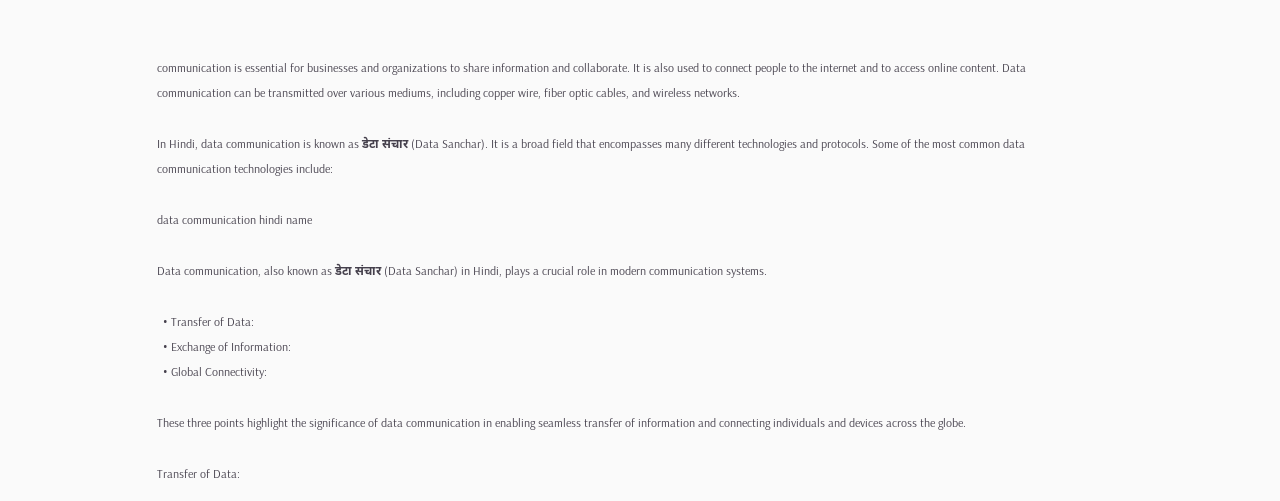communication is essential for businesses and organizations to share information and collaborate. It is also used to connect people to the internet and to access online content. Data communication can be transmitted over various mediums, including copper wire, fiber optic cables, and wireless networks.

In Hindi, data communication is known as डेटा संचार (Data Sanchar). It is a broad field that encompasses many different technologies and protocols. Some of the most common data communication technologies include:

data communication hindi name

Data communication, also known as डेटा संचार (Data Sanchar) in Hindi, plays a crucial role in modern communication systems.

  • Transfer of Data:
  • Exchange of Information:
  • Global Connectivity:

These three points highlight the significance of data communication in enabling seamless transfer of information and connecting individuals and devices across the globe.

Transfer of Data: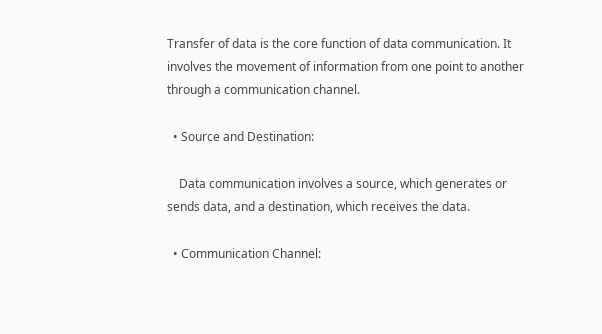Transfer of data is the core function of data communication. It involves the movement of information from one point to another through a communication channel.

  • Source and Destination:

    Data communication involves a source, which generates or sends data, and a destination, which receives the data.

  • Communication Channel: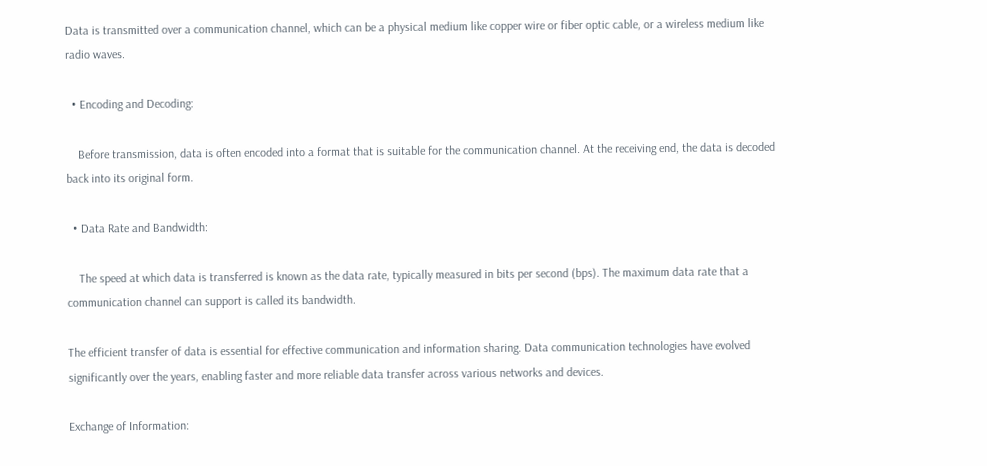Data is transmitted over a communication channel, which can be a physical medium like copper wire or fiber optic cable, or a wireless medium like radio waves.

  • Encoding and Decoding:

    Before transmission, data is often encoded into a format that is suitable for the communication channel. At the receiving end, the data is decoded back into its original form.

  • Data Rate and Bandwidth:

    The speed at which data is transferred is known as the data rate, typically measured in bits per second (bps). The maximum data rate that a communication channel can support is called its bandwidth.

The efficient transfer of data is essential for effective communication and information sharing. Data communication technologies have evolved significantly over the years, enabling faster and more reliable data transfer across various networks and devices.

Exchange of Information: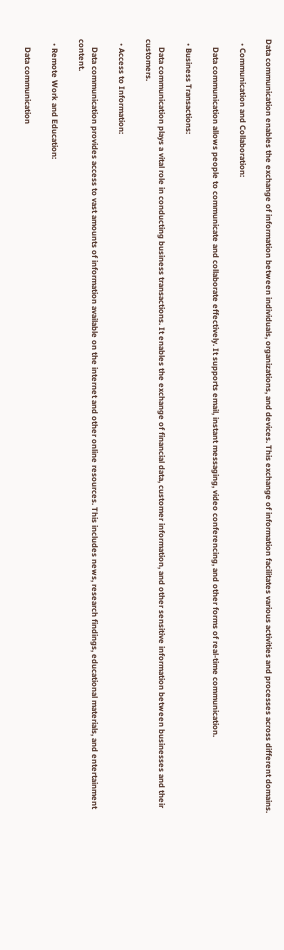Data communication enables the exchange of information between individuals, organizations, and devices. This exchange of information facilitates various activities and processes across different domains.

  • Communication and Collaboration:

    Data communication allows people to communicate and collaborate effectively. It supports email, instant messaging, video conferencing, and other forms of real-time communication.

  • Business Transactions:

    Data communication plays a vital role in conducting business transactions. It enables the exchange of financial data, customer information, and other sensitive information between businesses and their customers.

  • Access to Information:

    Data communication provides access to vast amounts of information available on the internet and other online resources. This includes news, research findings, educational materials, and entertainment content.

  • Remote Work and Education:

    Data communication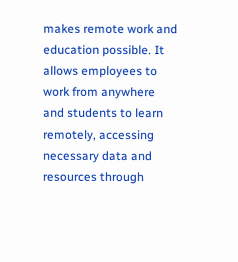makes remote work and education possible. It allows employees to work from anywhere and students to learn remotely, accessing necessary data and resources through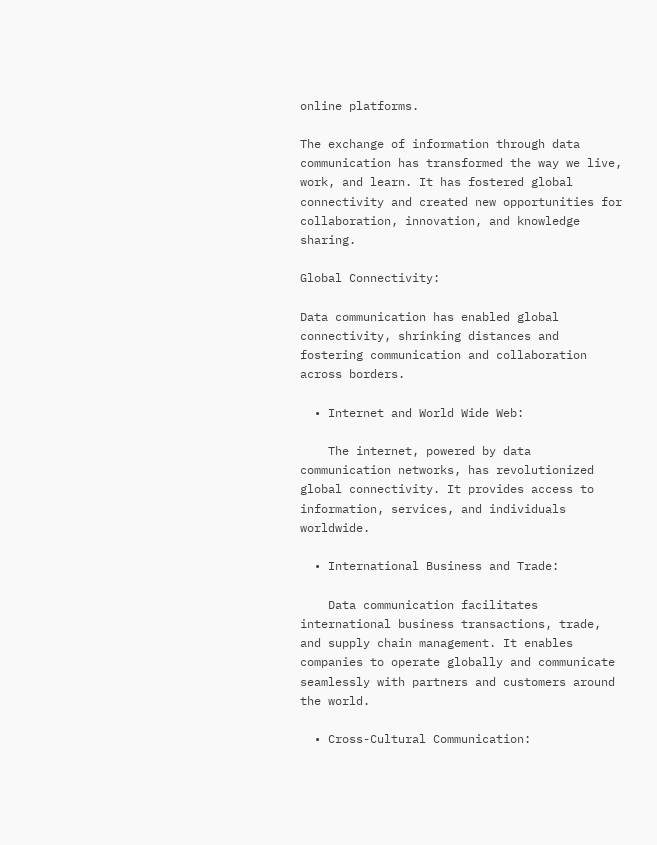online platforms.

The exchange of information through data communication has transformed the way we live, work, and learn. It has fostered global connectivity and created new opportunities for collaboration, innovation, and knowledge sharing.

Global Connectivity:

Data communication has enabled global connectivity, shrinking distances and fostering communication and collaboration across borders.

  • Internet and World Wide Web:

    The internet, powered by data communication networks, has revolutionized global connectivity. It provides access to information, services, and individuals worldwide.

  • International Business and Trade:

    Data communication facilitates international business transactions, trade, and supply chain management. It enables companies to operate globally and communicate seamlessly with partners and customers around the world.

  • Cross-Cultural Communication: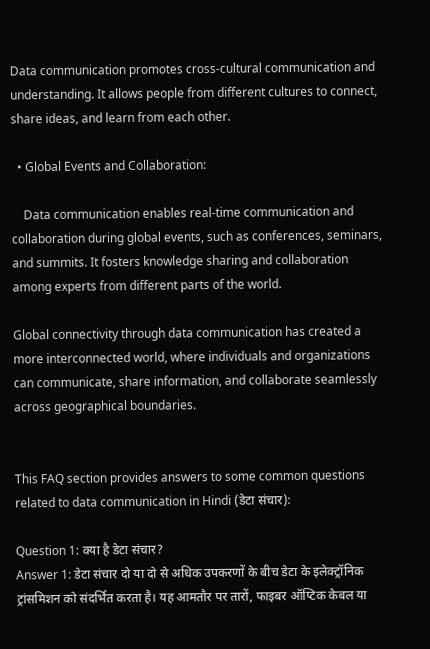Data communication promotes cross-cultural communication and understanding. It allows people from different cultures to connect, share ideas, and learn from each other.

  • Global Events and Collaboration:

    Data communication enables real-time communication and collaboration during global events, such as conferences, seminars, and summits. It fosters knowledge sharing and collaboration among experts from different parts of the world.

Global connectivity through data communication has created a more interconnected world, where individuals and organizations can communicate, share information, and collaborate seamlessly across geographical boundaries.


This FAQ section provides answers to some common questions related to data communication in Hindi (डेटा संचार):

Question 1: क्या है डेटा संचार?
Answer 1: डेटा संचार दो या दो से अधिक उपकरणों के बीच डेटा के इलेक्ट्रॉनिक ट्रांसमिशन को संदर्भित करता है। यह आमतौर पर तारों, फाइबर ऑप्टिक केबल या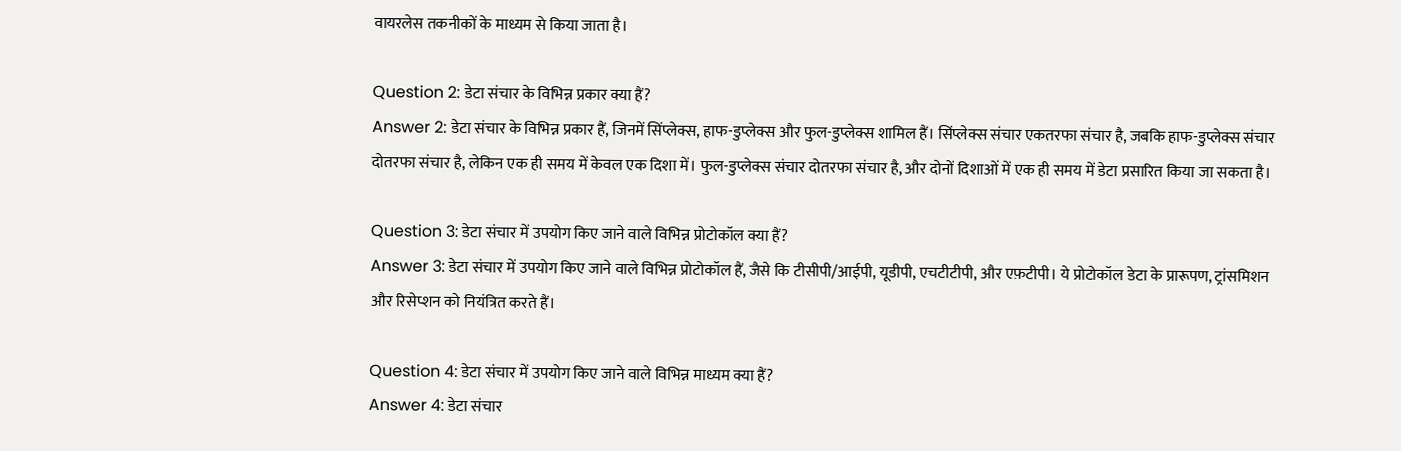वायरलेस तकनीकों के माध्यम से किया जाता है।

Question 2: डेटा संचार के विभिन्न प्रकार क्या हैं?
Answer 2: डेटा संचार के विभिन्न प्रकार हैं, जिनमें सिंप्लेक्स, हाफ-डुप्लेक्स और फुल-डुप्लेक्स शामिल हैं। सिंप्लेक्स संचार एकतरफा संचार है, जबकि हाफ-डुप्लेक्स संचार दोतरफा संचार है, लेकिन एक ही समय में केवल एक दिशा में। फुल-डुप्लेक्स संचार दोतरफा संचार है, और दोनों दिशाओं में एक ही समय में डेटा प्रसारित किया जा सकता है।

Question 3: डेटा संचार में उपयोग किए जाने वाले विभिन्न प्रोटोकॉल क्या हैं?
Answer 3: डेटा संचार में उपयोग किए जाने वाले विभिन्न प्रोटोकॉल हैं, जैसे कि टीसीपी/आईपी, यूडीपी, एचटीटीपी, और एफ़टीपी। ये प्रोटोकॉल डेटा के प्रारूपण, ट्रांसमिशन और रिसेप्शन को नियंत्रित करते हैं।

Question 4: डेटा संचार में उपयोग किए जाने वाले विभिन्न माध्यम क्या हैं?
Answer 4: डेटा संचार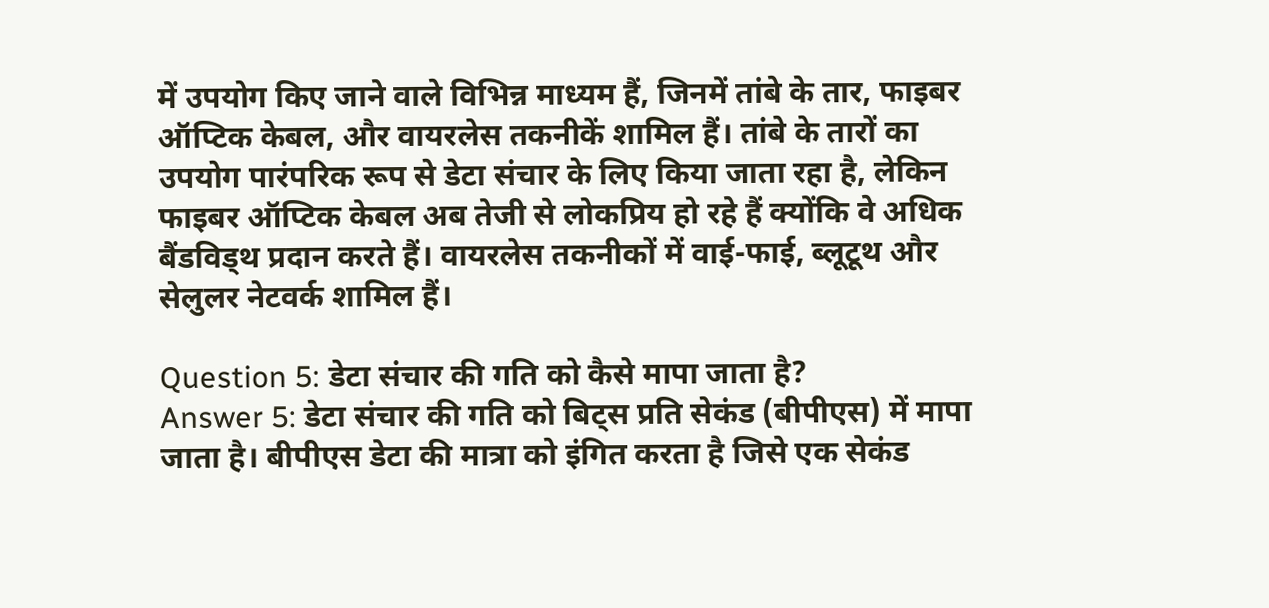में उपयोग किए जाने वाले विभिन्न माध्यम हैं, जिनमें तांबे के तार, फाइबर ऑप्टिक केबल, और वायरलेस तकनीकें शामिल हैं। तांबे के तारों का उपयोग पारंपरिक रूप से डेटा संचार के लिए किया जाता रहा है, लेकिन फाइबर ऑप्टिक केबल अब तेजी से लोकप्रिय हो रहे हैं क्योंकि वे अधिक बैंडविड्थ प्रदान करते हैं। वायरलेस तकनीकों में वाई-फाई, ब्लूटूथ और सेलुलर नेटवर्क शामिल हैं।

Question 5: डेटा संचार की गति को कैसे मापा जाता है?
Answer 5: डेटा संचार की गति को बिट्स प्रति सेकंड (बीपीएस) में मापा जाता है। बीपीएस डेटा की मात्रा को इंगित करता है जिसे एक सेकंड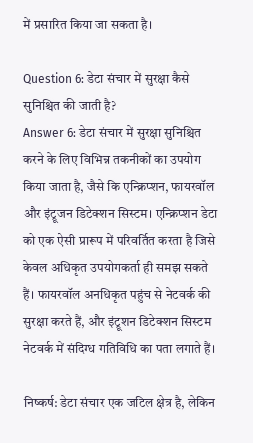में प्रसारित किया जा सकता है।

Question 6: डेटा संचार में सुरक्षा कैसे सुनिश्चित की जाती है?
Answer 6: डेटा संचार में सुरक्षा सुनिश्चित करने के लिए विभिन्न तकनीकों का उपयोग किया जाता है, जैसे कि एन्क्रिप्शन, फायरवॉल और इंट्रूजन डिटेक्शन सिस्टम। एन्क्रिप्शन डेटा को एक ऐसी प्रारूप में परिवर्तित करता है जिसे केवल अधिकृत उपयोगकर्ता ही समझ सकते हैं। फायरवॉल अनधिकृत पहुंच से नेटवर्क की सुरक्षा करते हैं, और इंट्रूशन डिटेक्शन सिस्टम नेटवर्क में संदिग्ध गतिविधि का पता लगाते हैं।

निष्कर्ष: डेटा संचार एक जटिल क्षेत्र है, लेकिन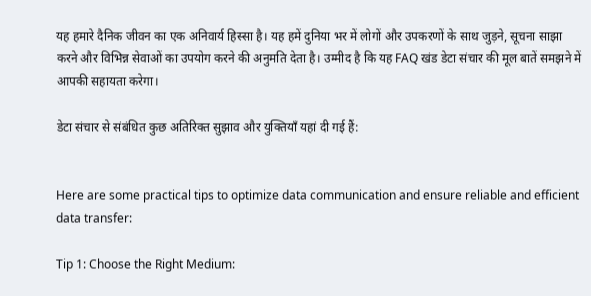यह हमारे दैनिक जीवन का एक अनिवार्य हिस्सा है। यह हमें दुनिया भर में लोगों और उपकरणों के साथ जुड़ने, सूचना साझा करने और विभिन्न सेवाओं का उपयोग करने की अनुमति देता है। उम्मीद है कि यह FAQ खंड डेटा संचार की मूल बातें समझने में आपकी सहायता करेगा।

डेटा संचार से संबंधित कुछ अतिरिक्त सुझाव और युक्तियाँ यहां दी गई हैं:


Here are some practical tips to optimize data communication and ensure reliable and efficient data transfer:

Tip 1: Choose the Right Medium: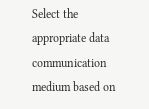Select the appropriate data communication medium based on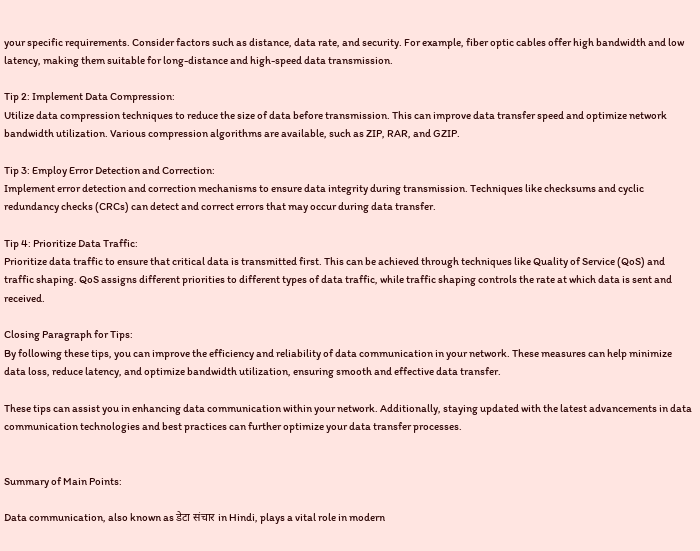your specific requirements. Consider factors such as distance, data rate, and security. For example, fiber optic cables offer high bandwidth and low latency, making them suitable for long-distance and high-speed data transmission.

Tip 2: Implement Data Compression:
Utilize data compression techniques to reduce the size of data before transmission. This can improve data transfer speed and optimize network bandwidth utilization. Various compression algorithms are available, such as ZIP, RAR, and GZIP.

Tip 3: Employ Error Detection and Correction:
Implement error detection and correction mechanisms to ensure data integrity during transmission. Techniques like checksums and cyclic redundancy checks (CRCs) can detect and correct errors that may occur during data transfer.

Tip 4: Prioritize Data Traffic:
Prioritize data traffic to ensure that critical data is transmitted first. This can be achieved through techniques like Quality of Service (QoS) and traffic shaping. QoS assigns different priorities to different types of data traffic, while traffic shaping controls the rate at which data is sent and received.

Closing Paragraph for Tips:
By following these tips, you can improve the efficiency and reliability of data communication in your network. These measures can help minimize data loss, reduce latency, and optimize bandwidth utilization, ensuring smooth and effective data transfer.

These tips can assist you in enhancing data communication within your network. Additionally, staying updated with the latest advancements in data communication technologies and best practices can further optimize your data transfer processes.


Summary of Main Points:

Data communication, also known as डेटा संचार in Hindi, plays a vital role in modern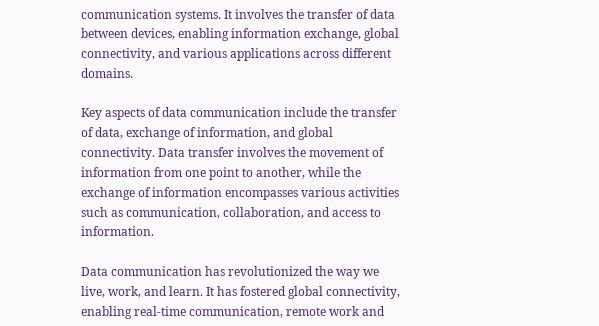communication systems. It involves the transfer of data between devices, enabling information exchange, global connectivity, and various applications across different domains.

Key aspects of data communication include the transfer of data, exchange of information, and global connectivity. Data transfer involves the movement of information from one point to another, while the exchange of information encompasses various activities such as communication, collaboration, and access to information.

Data communication has revolutionized the way we live, work, and learn. It has fostered global connectivity, enabling real-time communication, remote work and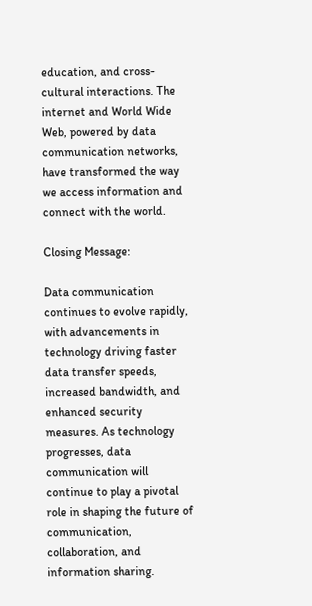education, and cross-cultural interactions. The internet and World Wide Web, powered by data communication networks, have transformed the way we access information and connect with the world.

Closing Message:

Data communication continues to evolve rapidly, with advancements in technology driving faster data transfer speeds, increased bandwidth, and enhanced security measures. As technology progresses, data communication will continue to play a pivotal role in shaping the future of communication, collaboration, and information sharing.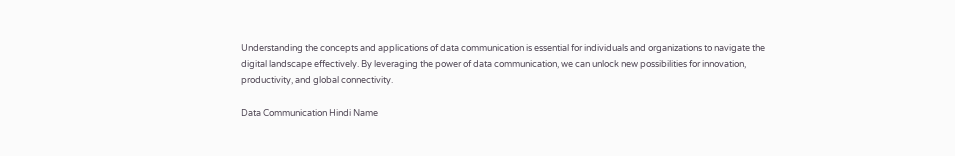Understanding the concepts and applications of data communication is essential for individuals and organizations to navigate the digital landscape effectively. By leveraging the power of data communication, we can unlock new possibilities for innovation, productivity, and global connectivity.

Data Communication Hindi Name